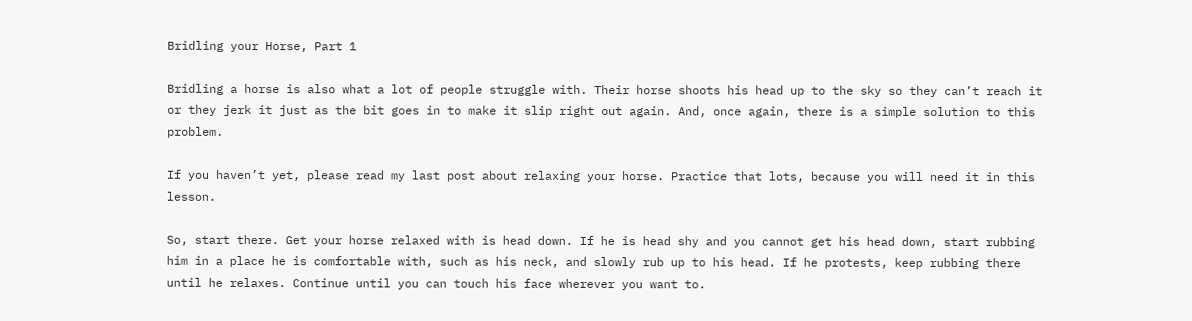Bridling your Horse, Part 1

Bridling a horse is also what a lot of people struggle with. Their horse shoots his head up to the sky so they can’t reach it or they jerk it just as the bit goes in to make it slip right out again. And, once again, there is a simple solution to this problem.

If you haven’t yet, please read my last post about relaxing your horse. Practice that lots, because you will need it in this lesson.

So, start there. Get your horse relaxed with is head down. If he is head shy and you cannot get his head down, start rubbing him in a place he is comfortable with, such as his neck, and slowly rub up to his head. If he protests, keep rubbing there until he relaxes. Continue until you can touch his face wherever you want to.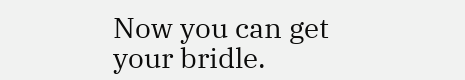Now you can get your bridle.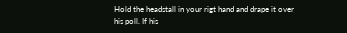Hold the headstall in your rigt hand and drape it over his poll. If his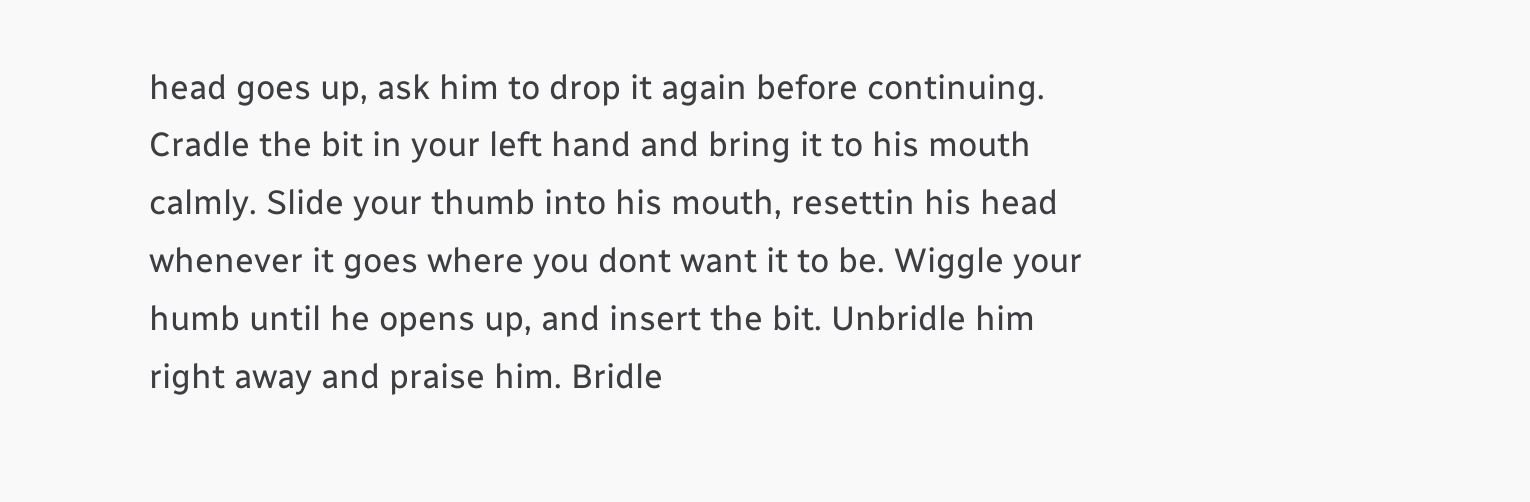head goes up, ask him to drop it again before continuing. Cradle the bit in your left hand and bring it to his mouth calmly. Slide your thumb into his mouth, resettin his head whenever it goes where you dont want it to be. Wiggle your humb until he opens up, and insert the bit. Unbridle him right away and praise him. Bridle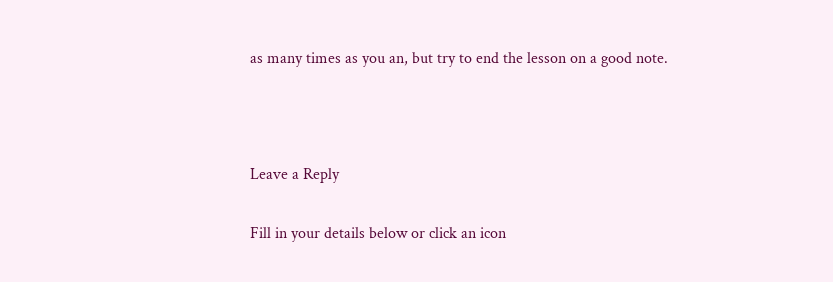as many times as you an, but try to end the lesson on a good note.



Leave a Reply

Fill in your details below or click an icon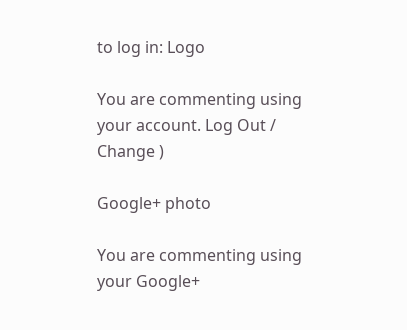to log in: Logo

You are commenting using your account. Log Out /  Change )

Google+ photo

You are commenting using your Google+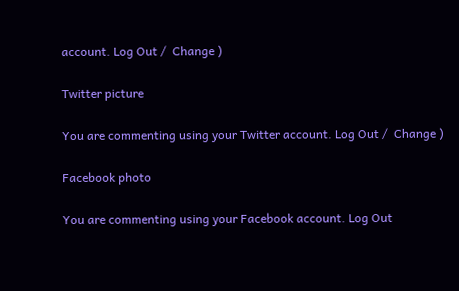account. Log Out /  Change )

Twitter picture

You are commenting using your Twitter account. Log Out /  Change )

Facebook photo

You are commenting using your Facebook account. Log Out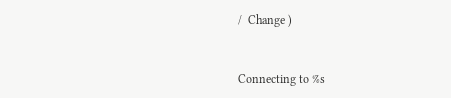/  Change )


Connecting to %s